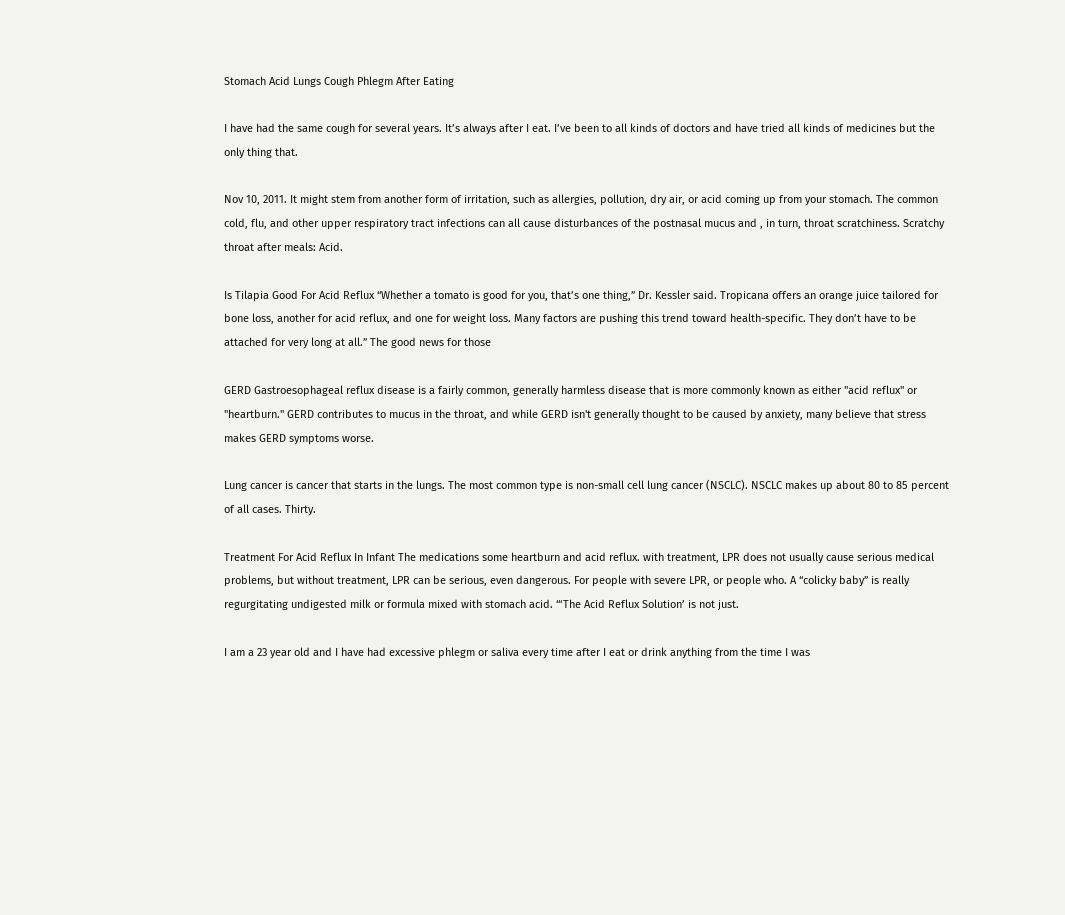Stomach Acid Lungs Cough Phlegm After Eating

I have had the same cough for several years. It’s always after I eat. I’ve been to all kinds of doctors and have tried all kinds of medicines but the only thing that.

Nov 10, 2011. It might stem from another form of irritation, such as allergies, pollution, dry air, or acid coming up from your stomach. The common cold, flu, and other upper respiratory tract infections can all cause disturbances of the postnasal mucus and , in turn, throat scratchiness. Scratchy throat after meals: Acid.

Is Tilapia Good For Acid Reflux “Whether a tomato is good for you, that’s one thing,” Dr. Kessler said. Tropicana offers an orange juice tailored for bone loss, another for acid reflux, and one for weight loss. Many factors are pushing this trend toward health-specific. They don’t have to be attached for very long at all.” The good news for those

GERD Gastroesophageal reflux disease is a fairly common, generally harmless disease that is more commonly known as either "acid reflux" or "heartburn." GERD contributes to mucus in the throat, and while GERD isn't generally thought to be caused by anxiety, many believe that stress makes GERD symptoms worse.

Lung cancer is cancer that starts in the lungs. The most common type is non-small cell lung cancer (NSCLC). NSCLC makes up about 80 to 85 percent of all cases. Thirty.

Treatment For Acid Reflux In Infant The medications some heartburn and acid reflux. with treatment, LPR does not usually cause serious medical problems, but without treatment, LPR can be serious, even dangerous. For people with severe LPR, or people who. A “colicky baby” is really regurgitating undigested milk or formula mixed with stomach acid. “‘The Acid Reflux Solution’ is not just.

I am a 23 year old and I have had excessive phlegm or saliva every time after I eat or drink anything from the time I was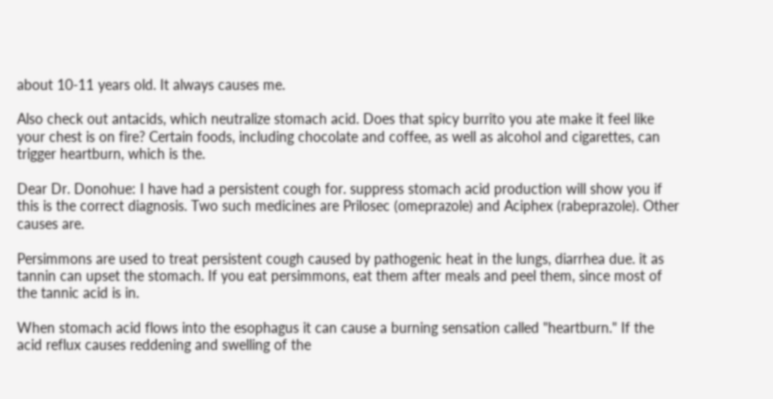about 10-11 years old. It always causes me.

Also check out antacids, which neutralize stomach acid. Does that spicy burrito you ate make it feel like your chest is on fire? Certain foods, including chocolate and coffee, as well as alcohol and cigarettes, can trigger heartburn, which is the.

Dear Dr. Donohue: I have had a persistent cough for. suppress stomach acid production will show you if this is the correct diagnosis. Two such medicines are Prilosec (omeprazole) and Aciphex (rabeprazole). Other causes are.

Persimmons are used to treat persistent cough caused by pathogenic heat in the lungs, diarrhea due. it as tannin can upset the stomach. If you eat persimmons, eat them after meals and peel them, since most of the tannic acid is in.

When stomach acid flows into the esophagus it can cause a burning sensation called "heartburn." If the acid reflux causes reddening and swelling of the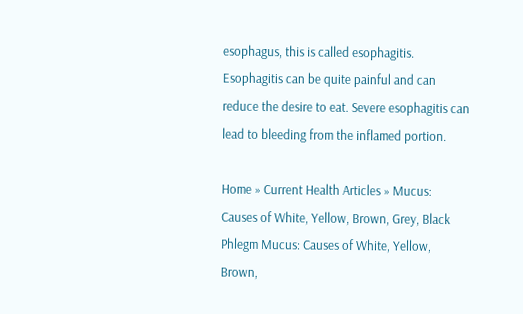esophagus, this is called esophagitis. Esophagitis can be quite painful and can reduce the desire to eat. Severe esophagitis can lead to bleeding from the inflamed portion.

Home » Current Health Articles » Mucus: Causes of White, Yellow, Brown, Grey, Black Phlegm Mucus: Causes of White, Yellow, Brown,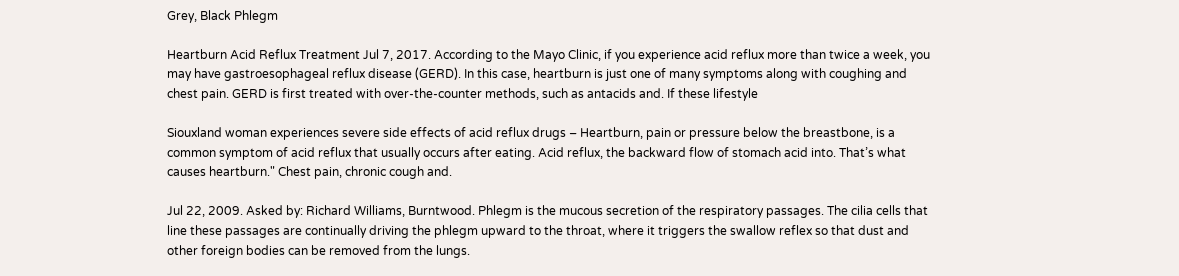Grey, Black Phlegm

Heartburn Acid Reflux Treatment Jul 7, 2017. According to the Mayo Clinic, if you experience acid reflux more than twice a week, you may have gastroesophageal reflux disease (GERD). In this case, heartburn is just one of many symptoms along with coughing and chest pain. GERD is first treated with over-the-counter methods, such as antacids and. If these lifestyle

Siouxland woman experiences severe side effects of acid reflux drugs – Heartburn, pain or pressure below the breastbone, is a common symptom of acid reflux that usually occurs after eating. Acid reflux, the backward flow of stomach acid into. That’s what causes heartburn." Chest pain, chronic cough and.

Jul 22, 2009. Asked by: Richard Williams, Burntwood. Phlegm is the mucous secretion of the respiratory passages. The cilia cells that line these passages are continually driving the phlegm upward to the throat, where it triggers the swallow reflex so that dust and other foreign bodies can be removed from the lungs.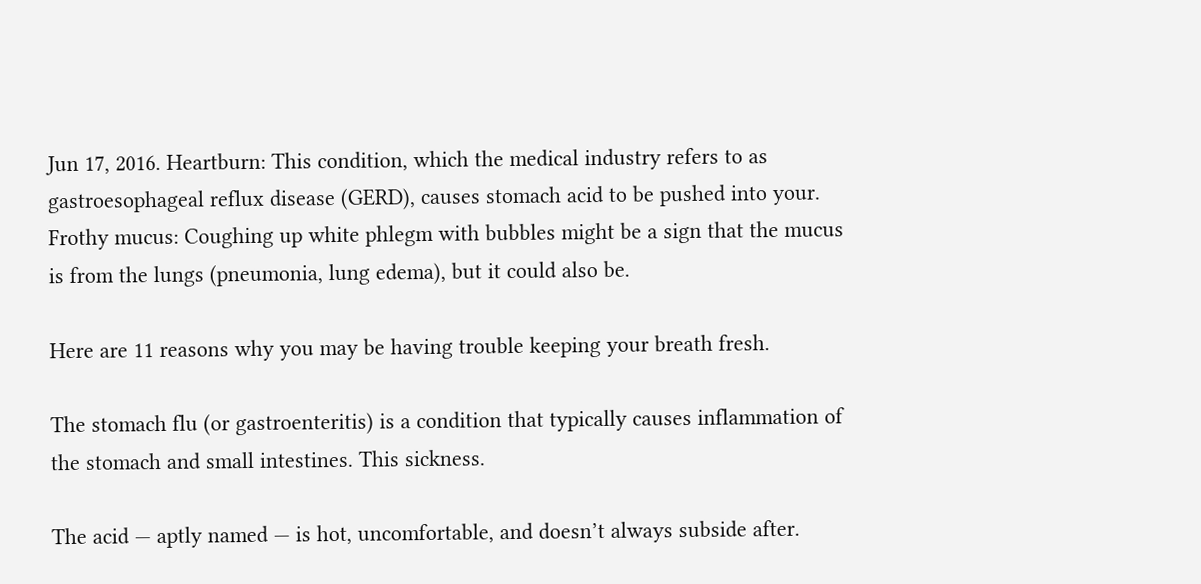Jun 17, 2016. Heartburn: This condition, which the medical industry refers to as gastroesophageal reflux disease (GERD), causes stomach acid to be pushed into your. Frothy mucus: Coughing up white phlegm with bubbles might be a sign that the mucus is from the lungs (pneumonia, lung edema), but it could also be.

Here are 11 reasons why you may be having trouble keeping your breath fresh.

The stomach flu (or gastroenteritis) is a condition that typically causes inflammation of the stomach and small intestines. This sickness.

The acid — aptly named — is hot, uncomfortable, and doesn’t always subside after.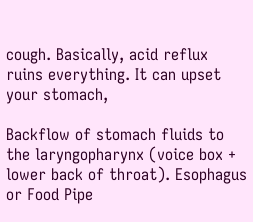cough. Basically, acid reflux ruins everything. It can upset your stomach,

Backflow of stomach fluids to the laryngopharynx (voice box + lower back of throat). Esophagus or Food Pipe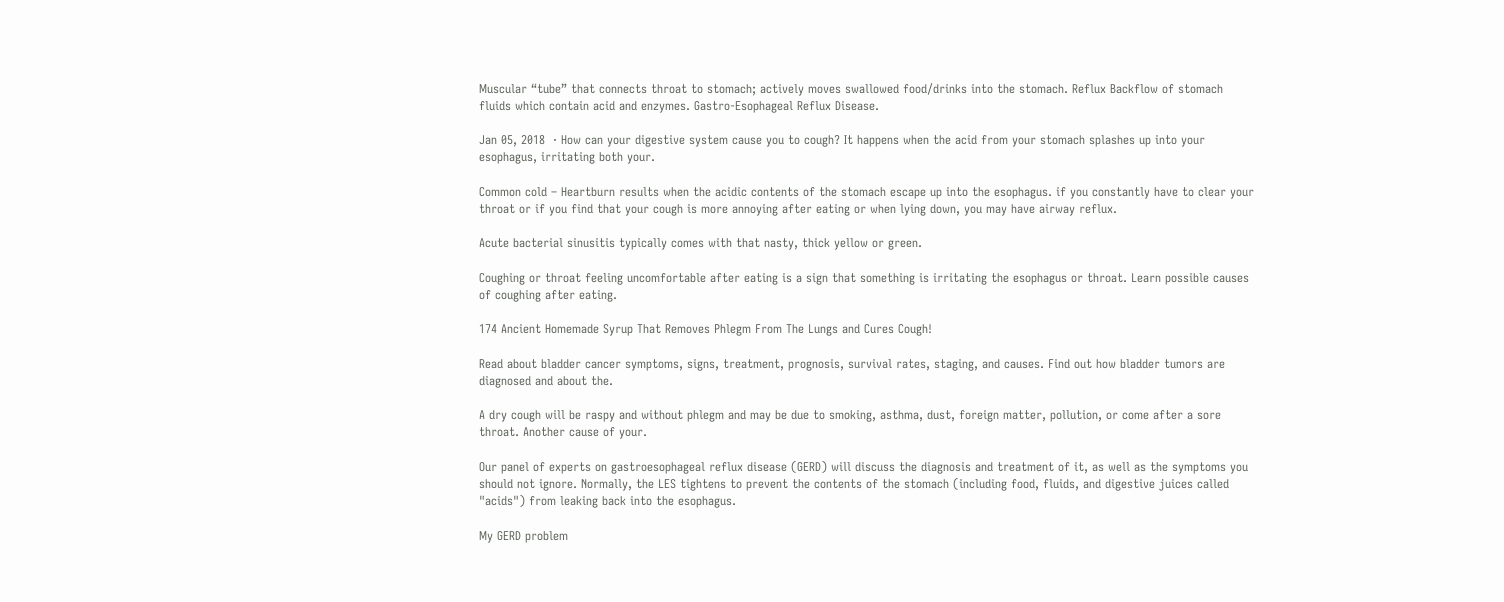Muscular “tube” that connects throat to stomach; actively moves swallowed food/drinks into the stomach. Reflux Backflow of stomach fluids which contain acid and enzymes. Gastro-Esophageal Reflux Disease.

Jan 05, 2018  · How can your digestive system cause you to cough? It happens when the acid from your stomach splashes up into your esophagus, irritating both your.

Common cold – Heartburn results when the acidic contents of the stomach escape up into the esophagus. if you constantly have to clear your throat or if you find that your cough is more annoying after eating or when lying down, you may have airway reflux.

Acute bacterial sinusitis typically comes with that nasty, thick yellow or green.

Coughing or throat feeling uncomfortable after eating is a sign that something is irritating the esophagus or throat. Learn possible causes of coughing after eating.

174 Ancient Homemade Syrup That Removes Phlegm From The Lungs and Cures Cough!

Read about bladder cancer symptoms, signs, treatment, prognosis, survival rates, staging, and causes. Find out how bladder tumors are diagnosed and about the.

A dry cough will be raspy and without phlegm and may be due to smoking, asthma, dust, foreign matter, pollution, or come after a sore throat. Another cause of your.

Our panel of experts on gastroesophageal reflux disease (GERD) will discuss the diagnosis and treatment of it, as well as the symptoms you should not ignore. Normally, the LES tightens to prevent the contents of the stomach (including food, fluids, and digestive juices called "acids") from leaking back into the esophagus.

My GERD problem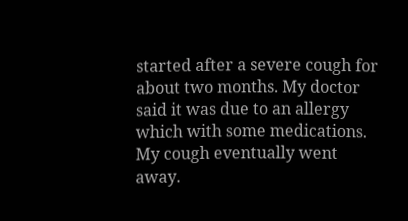started after a severe cough for about two months. My doctor said it was due to an allergy which with some medications. My cough eventually went away.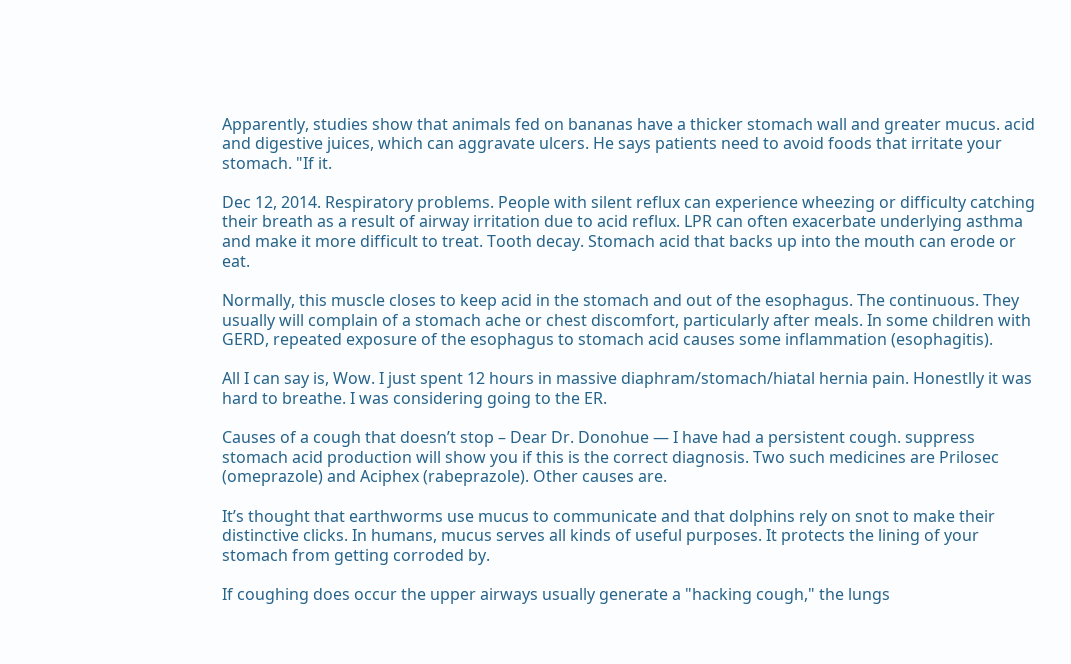Apparently, studies show that animals fed on bananas have a thicker stomach wall and greater mucus. acid and digestive juices, which can aggravate ulcers. He says patients need to avoid foods that irritate your stomach. "If it.

Dec 12, 2014. Respiratory problems. People with silent reflux can experience wheezing or difficulty catching their breath as a result of airway irritation due to acid reflux. LPR can often exacerbate underlying asthma and make it more difficult to treat. Tooth decay. Stomach acid that backs up into the mouth can erode or eat.

Normally, this muscle closes to keep acid in the stomach and out of the esophagus. The continuous. They usually will complain of a stomach ache or chest discomfort, particularly after meals. In some children with GERD, repeated exposure of the esophagus to stomach acid causes some inflammation (esophagitis).

All I can say is, Wow. I just spent 12 hours in massive diaphram/stomach/hiatal hernia pain. Honestlly it was hard to breathe. I was considering going to the ER.

Causes of a cough that doesn’t stop – Dear Dr. Donohue — I have had a persistent cough. suppress stomach acid production will show you if this is the correct diagnosis. Two such medicines are Prilosec (omeprazole) and Aciphex (rabeprazole). Other causes are.

It’s thought that earthworms use mucus to communicate and that dolphins rely on snot to make their distinctive clicks. In humans, mucus serves all kinds of useful purposes. It protects the lining of your stomach from getting corroded by.

If coughing does occur the upper airways usually generate a "hacking cough," the lungs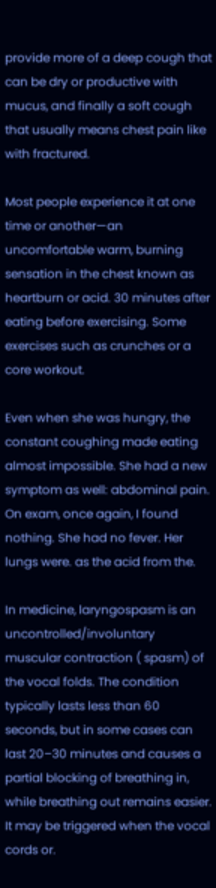provide more of a deep cough that can be dry or productive with mucus, and finally a soft cough that usually means chest pain like with fractured.

Most people experience it at one time or another—an uncomfortable warm, burning sensation in the chest known as heartburn or acid. 30 minutes after eating before exercising. Some exercises such as crunches or a core workout.

Even when she was hungry, the constant coughing made eating almost impossible. She had a new symptom as well: abdominal pain. On exam, once again, I found nothing. She had no fever. Her lungs were. as the acid from the.

In medicine, laryngospasm is an uncontrolled/involuntary muscular contraction ( spasm) of the vocal folds. The condition typically lasts less than 60 seconds, but in some cases can last 20–30 minutes and causes a partial blocking of breathing in, while breathing out remains easier. It may be triggered when the vocal cords or.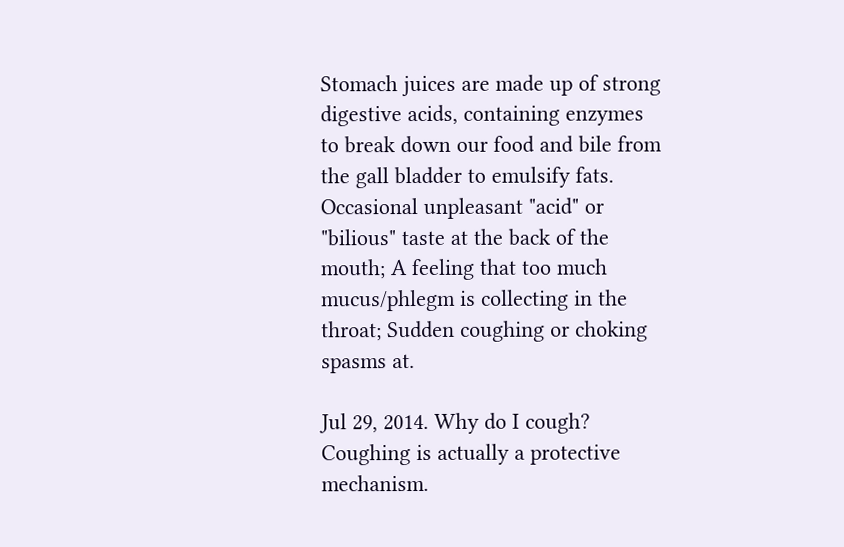Stomach juices are made up of strong digestive acids, containing enzymes to break down our food and bile from the gall bladder to emulsify fats. Occasional unpleasant "acid" or "bilious" taste at the back of the mouth; A feeling that too much mucus/phlegm is collecting in the throat; Sudden coughing or choking spasms at.

Jul 29, 2014. Why do I cough? Coughing is actually a protective mechanism.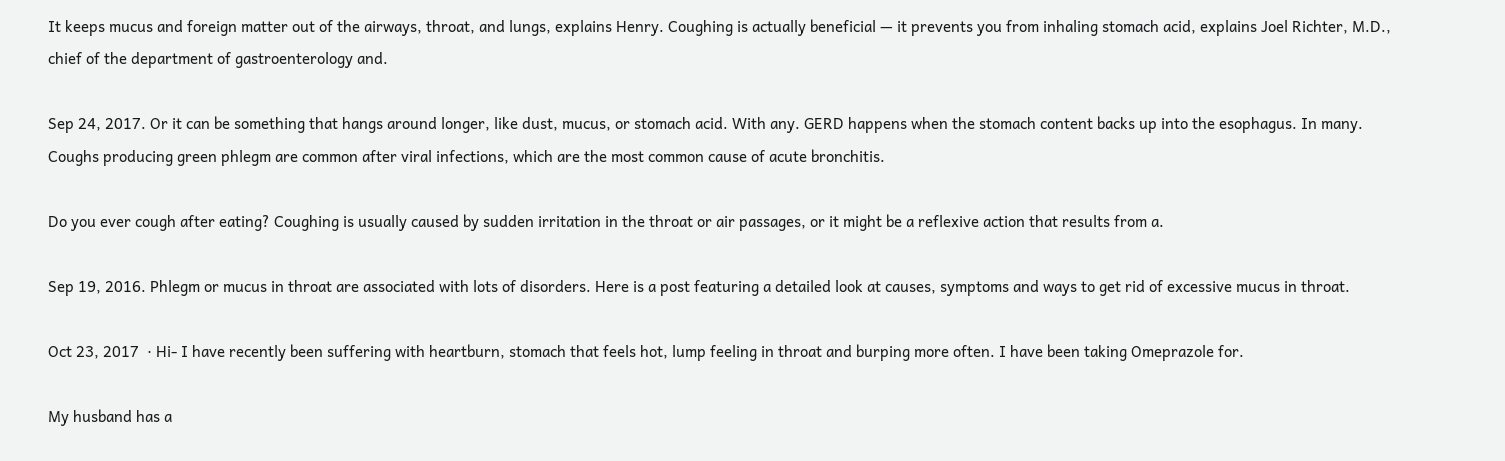It keeps mucus and foreign matter out of the airways, throat, and lungs, explains Henry. Coughing is actually beneficial — it prevents you from inhaling stomach acid, explains Joel Richter, M.D., chief of the department of gastroenterology and.

Sep 24, 2017. Or it can be something that hangs around longer, like dust, mucus, or stomach acid. With any. GERD happens when the stomach content backs up into the esophagus. In many. Coughs producing green phlegm are common after viral infections, which are the most common cause of acute bronchitis.

Do you ever cough after eating? Coughing is usually caused by sudden irritation in the throat or air passages, or it might be a reflexive action that results from a.

Sep 19, 2016. Phlegm or mucus in throat are associated with lots of disorders. Here is a post featuring a detailed look at causes, symptoms and ways to get rid of excessive mucus in throat.

Oct 23, 2017  · Hi- I have recently been suffering with heartburn, stomach that feels hot, lump feeling in throat and burping more often. I have been taking Omeprazole for.

My husband has a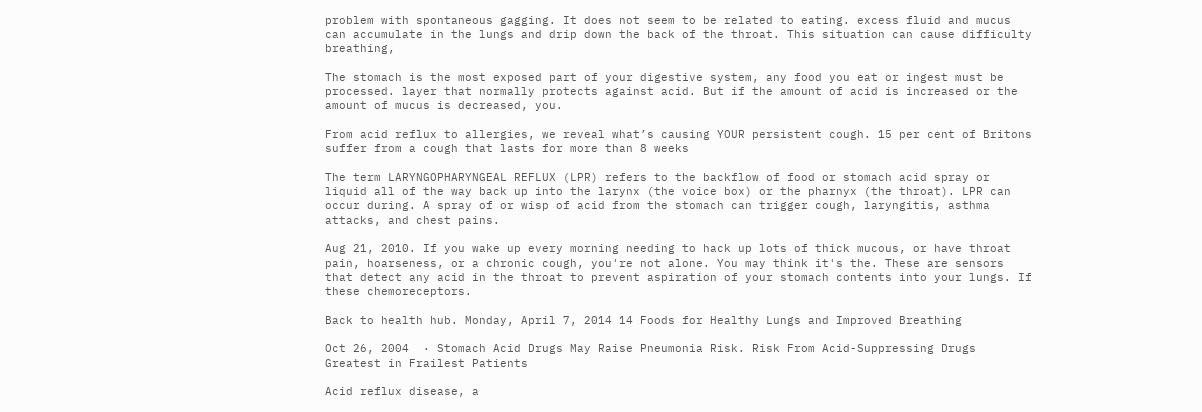problem with spontaneous gagging. It does not seem to be related to eating. excess fluid and mucus can accumulate in the lungs and drip down the back of the throat. This situation can cause difficulty breathing,

The stomach is the most exposed part of your digestive system, any food you eat or ingest must be processed. layer that normally protects against acid. But if the amount of acid is increased or the amount of mucus is decreased, you.

From acid reflux to allergies, we reveal what’s causing YOUR persistent cough. 15 per cent of Britons suffer from a cough that lasts for more than 8 weeks

The term LARYNGOPHARYNGEAL REFLUX (LPR) refers to the backflow of food or stomach acid spray or liquid all of the way back up into the larynx (the voice box) or the pharnyx (the throat). LPR can occur during. A spray of or wisp of acid from the stomach can trigger cough, laryngitis, asthma attacks, and chest pains.

Aug 21, 2010. If you wake up every morning needing to hack up lots of thick mucous, or have throat pain, hoarseness, or a chronic cough, you're not alone. You may think it's the. These are sensors that detect any acid in the throat to prevent aspiration of your stomach contents into your lungs. If these chemoreceptors.

Back to health hub. Monday, April 7, 2014 14 Foods for Healthy Lungs and Improved Breathing

Oct 26, 2004  · Stomach Acid Drugs May Raise Pneumonia Risk. Risk From Acid-Suppressing Drugs Greatest in Frailest Patients

Acid reflux disease, a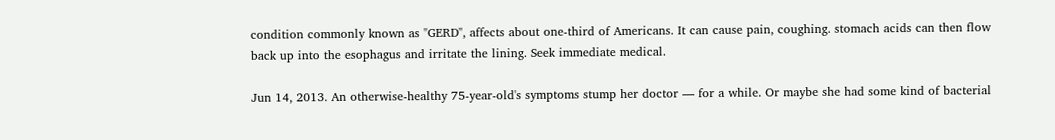condition commonly known as "GERD", affects about one-third of Americans. It can cause pain, coughing. stomach acids can then flow back up into the esophagus and irritate the lining. Seek immediate medical.

Jun 14, 2013. An otherwise-healthy 75-year-old's symptoms stump her doctor — for a while. Or maybe she had some kind of bacterial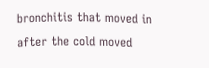bronchitis that moved in after the cold moved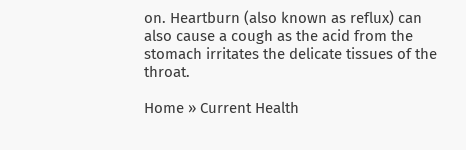on. Heartburn (also known as reflux) can also cause a cough as the acid from the stomach irritates the delicate tissues of the throat.

Home » Current Health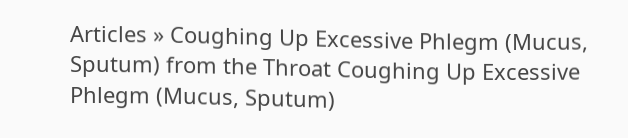Articles » Coughing Up Excessive Phlegm (Mucus, Sputum) from the Throat Coughing Up Excessive Phlegm (Mucus, Sputum)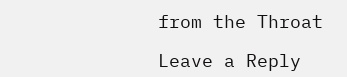from the Throat

Leave a Reply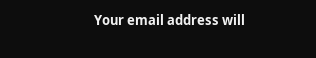Your email address will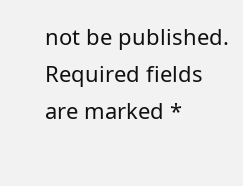not be published. Required fields are marked *